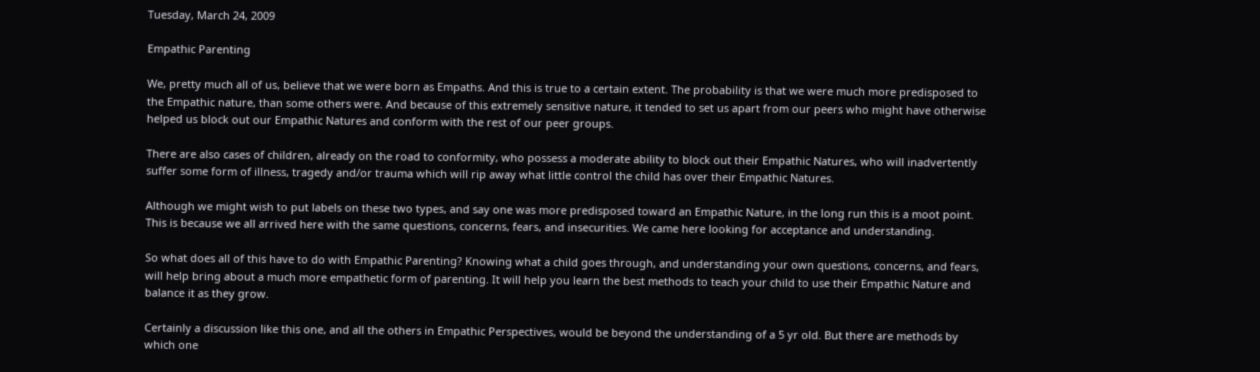Tuesday, March 24, 2009

Empathic Parenting

We, pretty much all of us, believe that we were born as Empaths. And this is true to a certain extent. The probability is that we were much more predisposed to the Empathic nature, than some others were. And because of this extremely sensitive nature, it tended to set us apart from our peers who might have otherwise helped us block out our Empathic Natures and conform with the rest of our peer groups.

There are also cases of children, already on the road to conformity, who possess a moderate ability to block out their Empathic Natures, who will inadvertently suffer some form of illness, tragedy and/or trauma which will rip away what little control the child has over their Empathic Natures.

Although we might wish to put labels on these two types, and say one was more predisposed toward an Empathic Nature, in the long run this is a moot point. This is because we all arrived here with the same questions, concerns, fears, and insecurities. We came here looking for acceptance and understanding.

So what does all of this have to do with Empathic Parenting? Knowing what a child goes through, and understanding your own questions, concerns, and fears, will help bring about a much more empathetic form of parenting. It will help you learn the best methods to teach your child to use their Empathic Nature and balance it as they grow.

Certainly a discussion like this one, and all the others in Empathic Perspectives, would be beyond the understanding of a 5 yr old. But there are methods by which one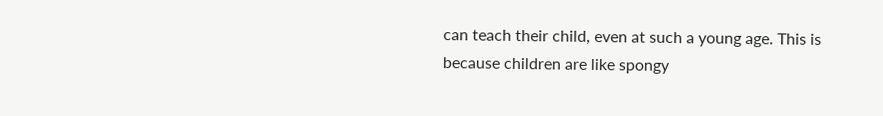can teach their child, even at such a young age. This is because children are like spongy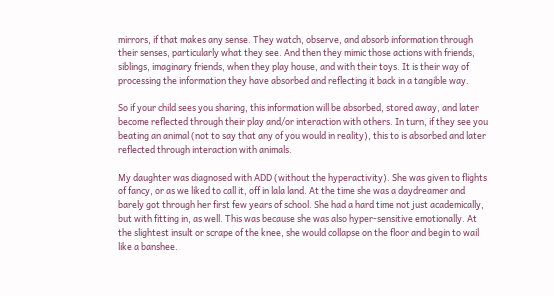mirrors, if that makes any sense. They watch, observe, and absorb information through their senses, particularly what they see. And then they mimic those actions with friends, siblings, imaginary friends, when they play house, and with their toys. It is their way of processing the information they have absorbed and reflecting it back in a tangible way.

So if your child sees you sharing, this information will be absorbed, stored away, and later become reflected through their play and/or interaction with others. In turn, if they see you beating an animal (not to say that any of you would in reality), this to is absorbed and later reflected through interaction with animals.

My daughter was diagnosed with ADD (without the hyperactivity). She was given to flights of fancy, or as we liked to call it, off in lala land. At the time she was a daydreamer and barely got through her first few years of school. She had a hard time not just academically, but with fitting in, as well. This was because she was also hyper-sensitive emotionally. At the slightest insult or scrape of the knee, she would collapse on the floor and begin to wail like a banshee.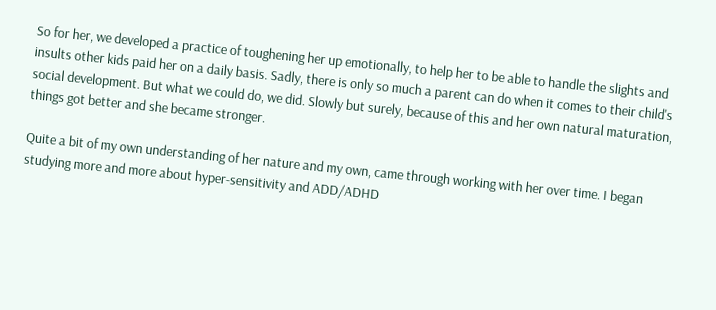So for her, we developed a practice of toughening her up emotionally, to help her to be able to handle the slights and insults other kids paid her on a daily basis. Sadly, there is only so much a parent can do when it comes to their child's social development. But what we could do, we did. Slowly but surely, because of this and her own natural maturation, things got better and she became stronger.

Quite a bit of my own understanding of her nature and my own, came through working with her over time. I began studying more and more about hyper-sensitivity and ADD/ADHD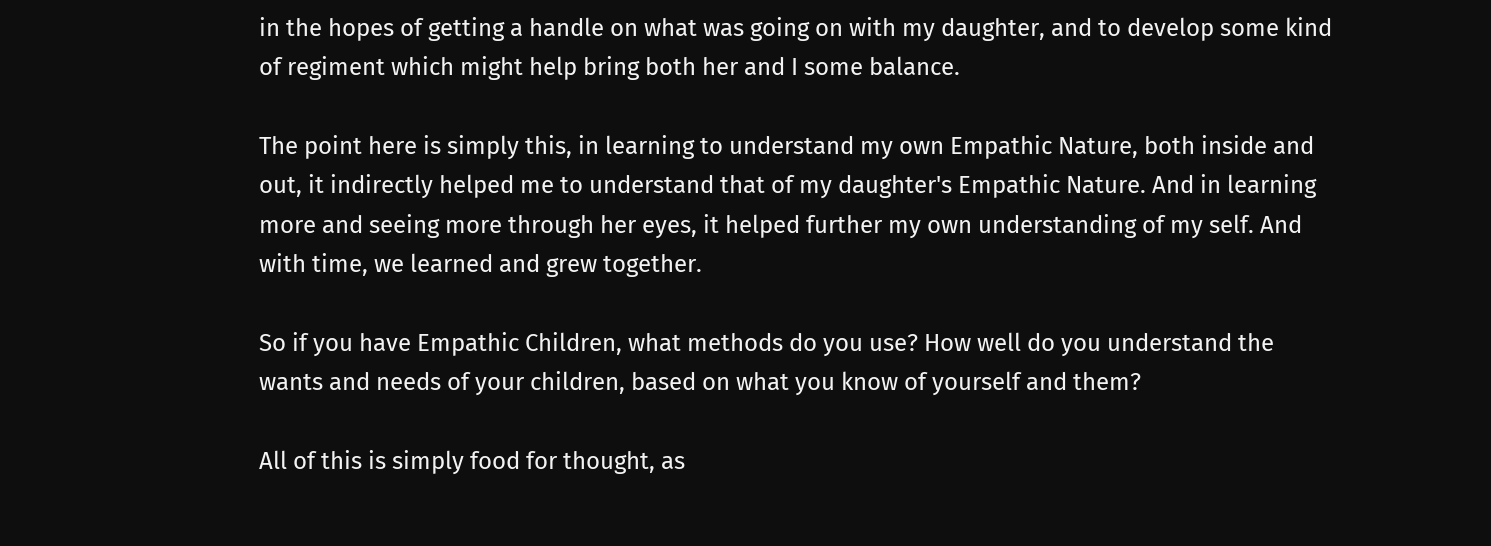in the hopes of getting a handle on what was going on with my daughter, and to develop some kind of regiment which might help bring both her and I some balance.

The point here is simply this, in learning to understand my own Empathic Nature, both inside and out, it indirectly helped me to understand that of my daughter's Empathic Nature. And in learning more and seeing more through her eyes, it helped further my own understanding of my self. And with time, we learned and grew together.

So if you have Empathic Children, what methods do you use? How well do you understand the wants and needs of your children, based on what you know of yourself and them?

All of this is simply food for thought, as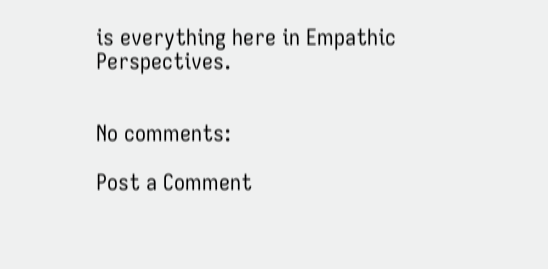is everything here in Empathic Perspectives.


No comments:

Post a Comment